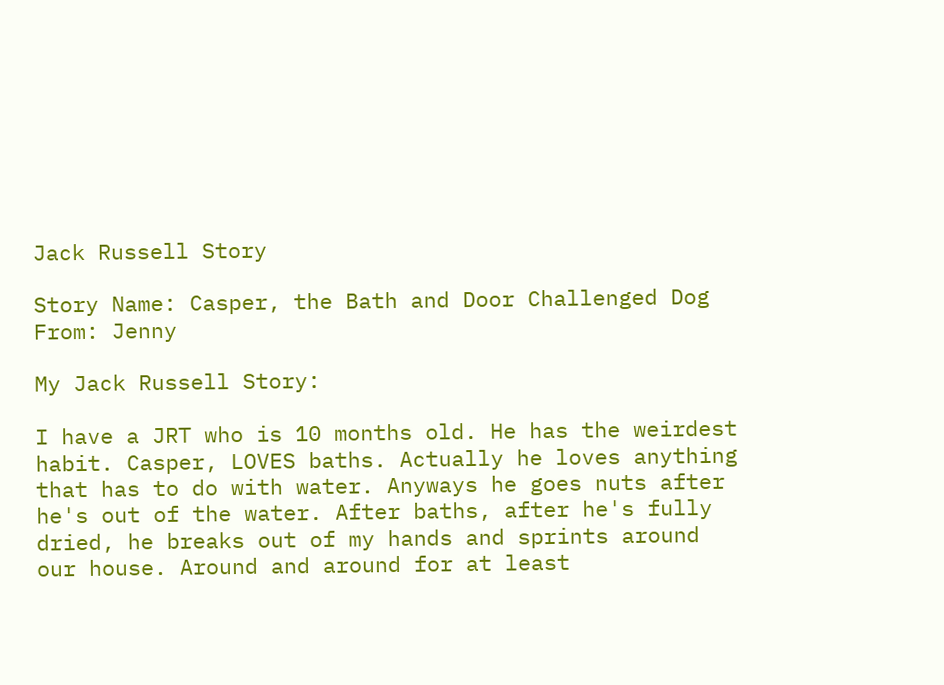Jack Russell Story

Story Name: Casper, the Bath and Door Challenged Dog
From: Jenny

My Jack Russell Story:

I have a JRT who is 10 months old. He has the weirdest habit. Casper, LOVES baths. Actually he loves anything that has to do with water. Anyways he goes nuts after he's out of the water. After baths, after he's fully dried, he breaks out of my hands and sprints around our house. Around and around for at least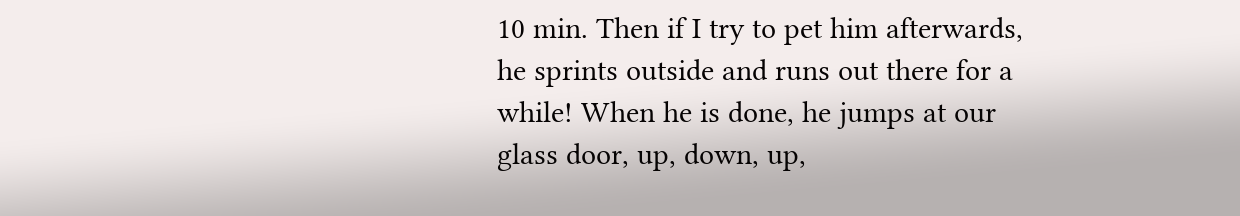10 min. Then if I try to pet him afterwards, he sprints outside and runs out there for a while! When he is done, he jumps at our glass door, up, down, up,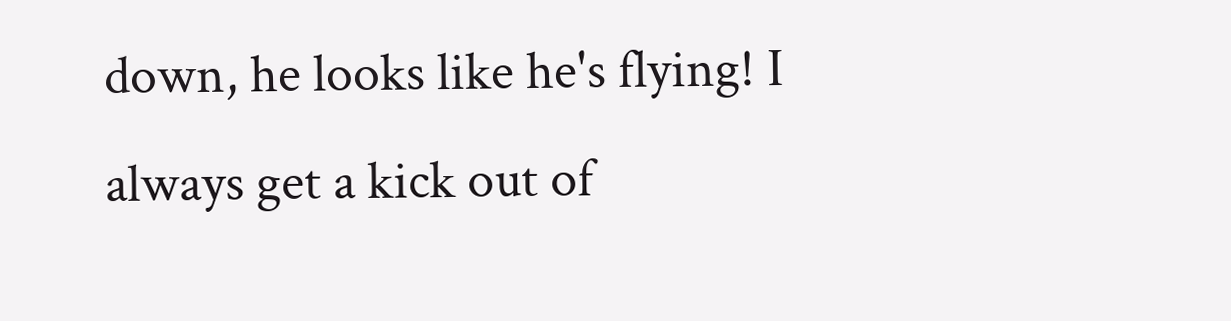down, he looks like he's flying! I always get a kick out of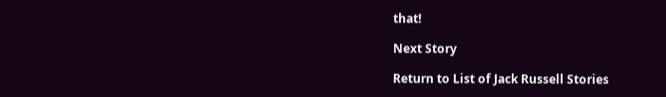that!

Next Story

Return to List of Jack Russell Stories